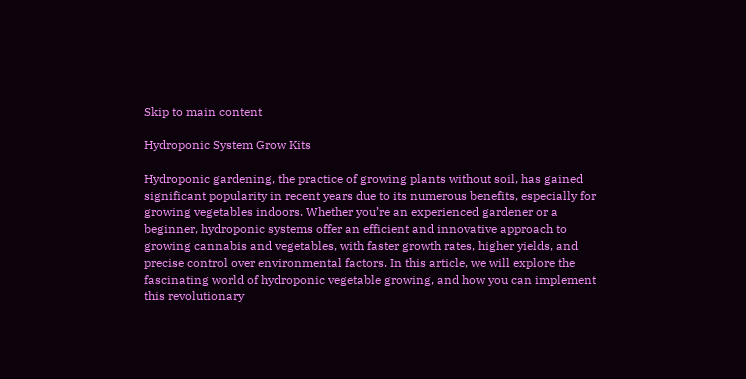Skip to main content

Hydroponic System Grow Kits

Hydroponic gardening, the practice of growing plants without soil, has gained significant popularity in recent years due to its numerous benefits, especially for growing vegetables indoors. Whether you’re an experienced gardener or a beginner, hydroponic systems offer an efficient and innovative approach to growing cannabis and vegetables, with faster growth rates, higher yields, and precise control over environmental factors. In this article, we will explore the fascinating world of hydroponic vegetable growing, and how you can implement this revolutionary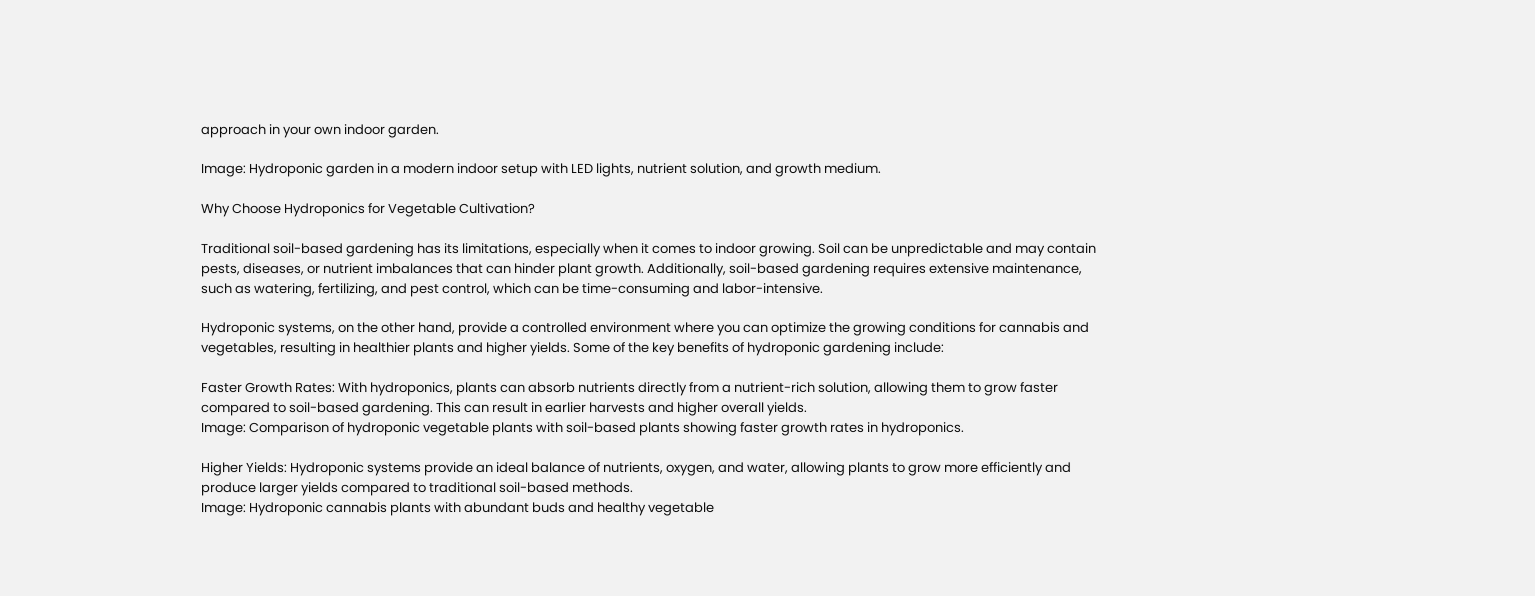approach in your own indoor garden.

Image: Hydroponic garden in a modern indoor setup with LED lights, nutrient solution, and growth medium.

Why Choose Hydroponics for Vegetable Cultivation?

Traditional soil-based gardening has its limitations, especially when it comes to indoor growing. Soil can be unpredictable and may contain pests, diseases, or nutrient imbalances that can hinder plant growth. Additionally, soil-based gardening requires extensive maintenance, such as watering, fertilizing, and pest control, which can be time-consuming and labor-intensive.

Hydroponic systems, on the other hand, provide a controlled environment where you can optimize the growing conditions for cannabis and vegetables, resulting in healthier plants and higher yields. Some of the key benefits of hydroponic gardening include:

Faster Growth Rates: With hydroponics, plants can absorb nutrients directly from a nutrient-rich solution, allowing them to grow faster compared to soil-based gardening. This can result in earlier harvests and higher overall yields.
Image: Comparison of hydroponic vegetable plants with soil-based plants showing faster growth rates in hydroponics.

Higher Yields: Hydroponic systems provide an ideal balance of nutrients, oxygen, and water, allowing plants to grow more efficiently and produce larger yields compared to traditional soil-based methods.
Image: Hydroponic cannabis plants with abundant buds and healthy vegetable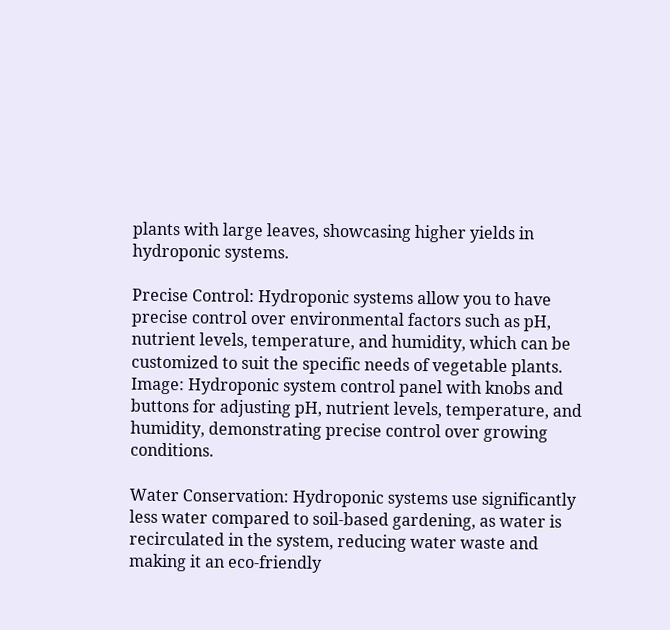plants with large leaves, showcasing higher yields in hydroponic systems.

Precise Control: Hydroponic systems allow you to have precise control over environmental factors such as pH, nutrient levels, temperature, and humidity, which can be customized to suit the specific needs of vegetable plants.
Image: Hydroponic system control panel with knobs and buttons for adjusting pH, nutrient levels, temperature, and humidity, demonstrating precise control over growing conditions.

Water Conservation: Hydroponic systems use significantly less water compared to soil-based gardening, as water is recirculated in the system, reducing water waste and making it an eco-friendly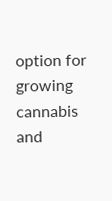option for growing cannabis and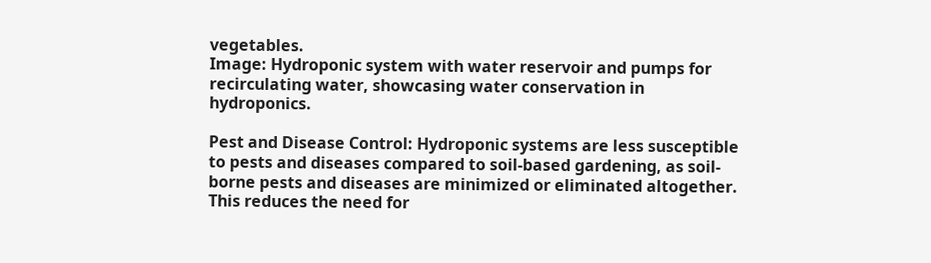vegetables.
Image: Hydroponic system with water reservoir and pumps for recirculating water, showcasing water conservation in hydroponics.

Pest and Disease Control: Hydroponic systems are less susceptible to pests and diseases compared to soil-based gardening, as soil-borne pests and diseases are minimized or eliminated altogether. This reduces the need for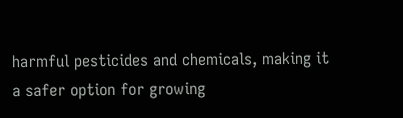harmful pesticides and chemicals, making it a safer option for growing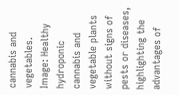cannabis and vegetables.
Image: Healthy hydroponic cannabis and vegetable plants without signs of pests or diseases, highlighting the advantages of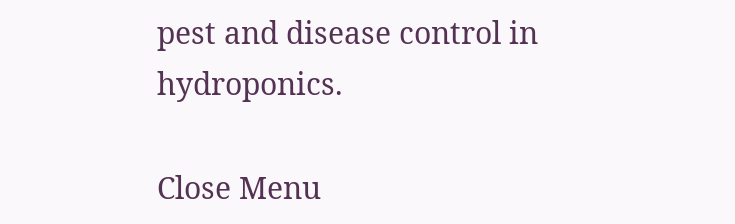pest and disease control in hydroponics.

Close Menu